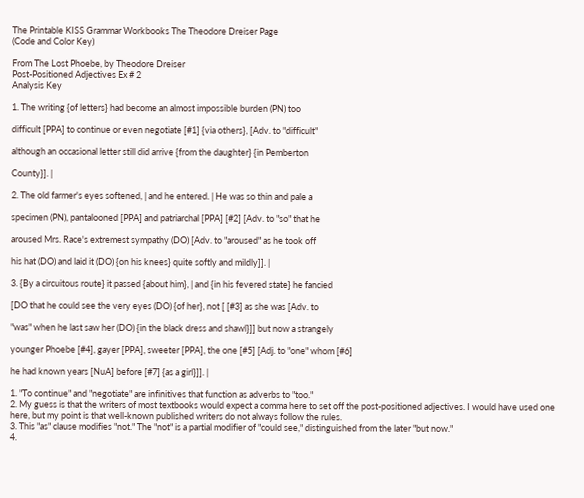The Printable KISS Grammar Workbooks The Theodore Dreiser Page
(Code and Color Key)

From The Lost Phoebe, by Theodore Dreiser
Post-Positioned Adjectives Ex # 2
Analysis Key

1. The writing {of letters} had become an almost impossible burden (PN) too

difficult [PPA] to continue or even negotiate [#1] {via others}, [Adv. to "difficult"

although an occasional letter still did arrive {from the daughter} {in Pemberton

County}]. |

2. The old farmer's eyes softened, | and he entered. | He was so thin and pale a

specimen (PN), pantalooned [PPA] and patriarchal [PPA] [#2] [Adv. to "so" that he

aroused Mrs. Race's extremest sympathy (DO) [Adv. to "aroused" as he took off

his hat (DO) and laid it (DO) {on his knees} quite softly and mildly]]. |

3. {By a circuitous route} it passed {about him}, | and {in his fevered state} he fancied

[DO that he could see the very eyes (DO) {of her}, not [ [#3] as she was [Adv. to

"was" when he last saw her (DO) {in the black dress and shawl}]] but now a strangely

younger Phoebe [#4], gayer [PPA], sweeter [PPA], the one [#5] [Adj. to "one" whom [#6]

he had known years [NuA] before [#7] {as a girl}]]. |

1. "To continue" and "negotiate" are infinitives that function as adverbs to "too."
2. My guess is that the writers of most textbooks would expect a comma here to set off the post-positioned adjectives. I would have used one here, but my point is that well-known published writers do not always follow the rules.
3. This "as" clause modifies "not." The "not" is a partial modifier of "could see," distinguished from the later "but now."
4.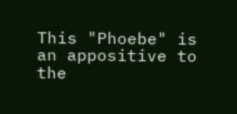This "Phoebe" is an appositive to the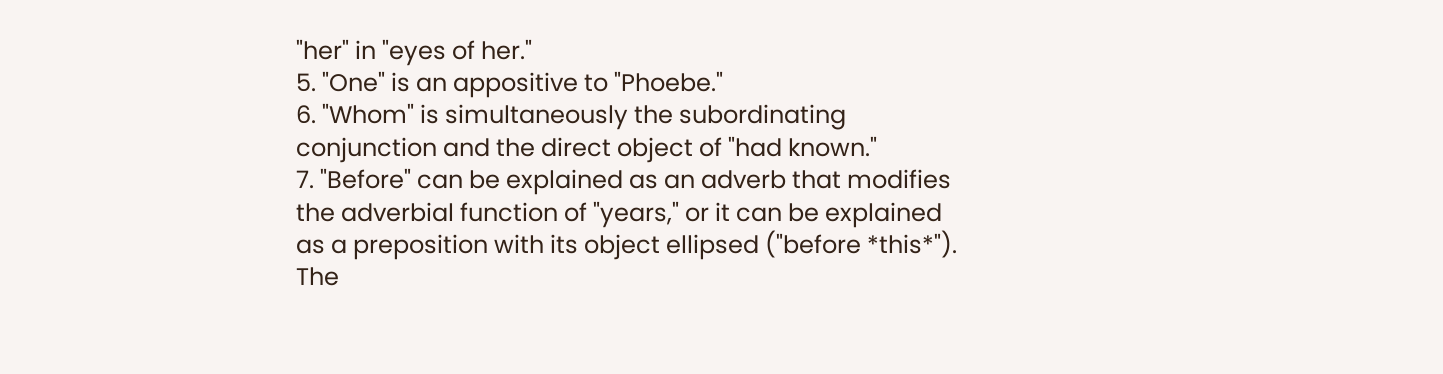"her" in "eyes of her."
5. "One" is an appositive to "Phoebe."
6. "Whom" is simultaneously the subordinating conjunction and the direct object of "had known."
7. "Before" can be explained as an adverb that modifies the adverbial function of "years," or it can be explained as a preposition with its object ellipsed ("before *this*"). The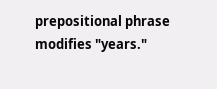prepositional phrase modifies "years."